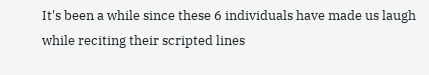It's been a while since these 6 individuals have made us laugh while reciting their scripted lines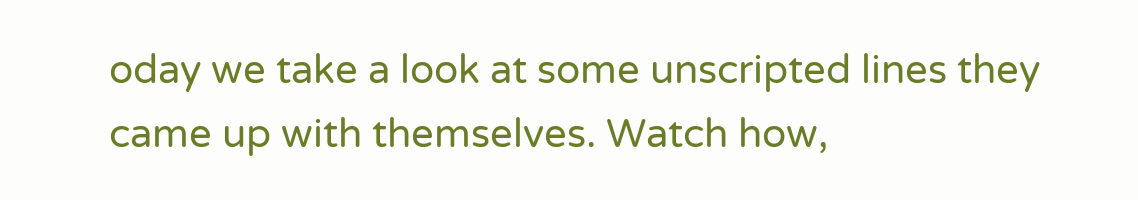oday we take a look at some unscripted lines they came up with themselves. Watch how,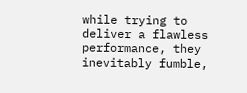while trying to deliver a flawless performance, they inevitably fumble,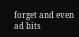forget and even ad bits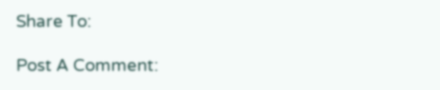Share To:

Post A Comment: